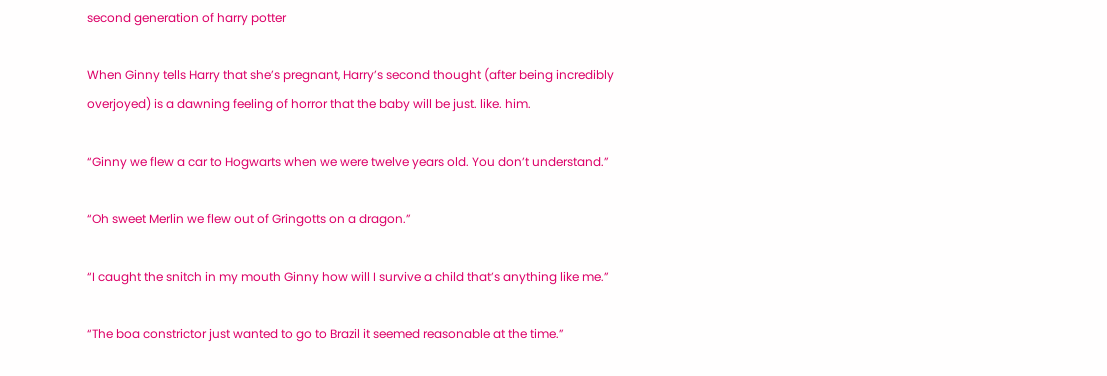second generation of harry potter

When Ginny tells Harry that she’s pregnant, Harry’s second thought (after being incredibly overjoyed) is a dawning feeling of horror that the baby will be just. like. him.

“Ginny we flew a car to Hogwarts when we were twelve years old. You don’t understand.”

“Oh sweet Merlin we flew out of Gringotts on a dragon.”

“I caught the snitch in my mouth Ginny how will I survive a child that’s anything like me.”

“The boa constrictor just wanted to go to Brazil it seemed reasonable at the time.”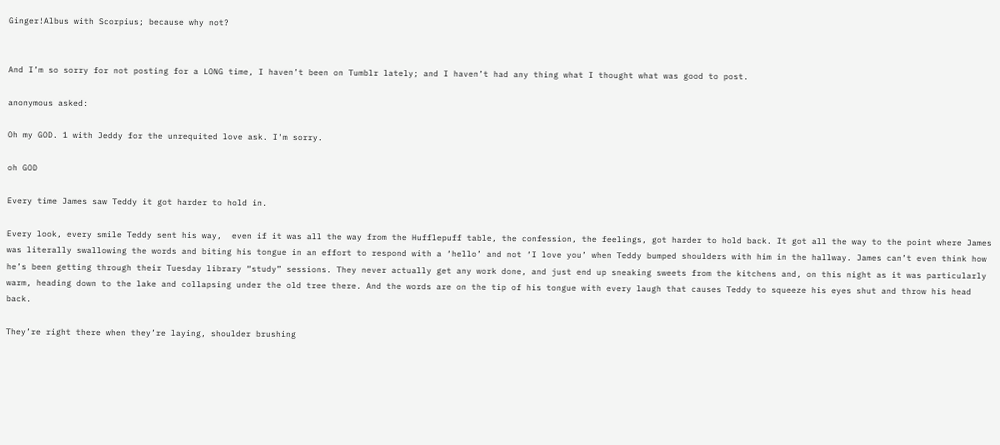Ginger!Albus with Scorpius; because why not?


And I’m so sorry for not posting for a LONG time, I haven’t been on Tumblr lately; and I haven’t had any thing what I thought what was good to post.

anonymous asked:

Oh my GOD. 1 with Jeddy for the unrequited love ask. I'm sorry.

oh GOD

Every time James saw Teddy it got harder to hold in.

Every look, every smile Teddy sent his way,  even if it was all the way from the Hufflepuff table, the confession, the feelings, got harder to hold back. It got all the way to the point where James was literally swallowing the words and biting his tongue in an effort to respond with a ‘hello’ and not ‘I love you’ when Teddy bumped shoulders with him in the hallway. James can’t even think how he’s been getting through their Tuesday library “study” sessions. They never actually get any work done, and just end up sneaking sweets from the kitchens and, on this night as it was particularly warm, heading down to the lake and collapsing under the old tree there. And the words are on the tip of his tongue with every laugh that causes Teddy to squeeze his eyes shut and throw his head back.

They’re right there when they’re laying, shoulder brushing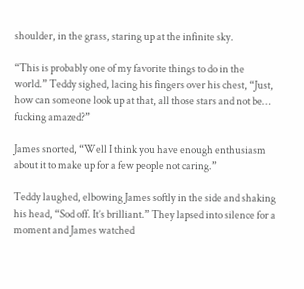shoulder, in the grass, staring up at the infinite sky.

“This is probably one of my favorite things to do in the world.” Teddy sighed, lacing his fingers over his chest, “Just, how can someone look up at that, all those stars and not be… fucking amazed?”

James snorted, “Well I think you have enough enthusiasm about it to make up for a few people not caring.”

Teddy laughed, elbowing James softly in the side and shaking his head, “Sod off. It’s brilliant.” They lapsed into silence for a moment and James watched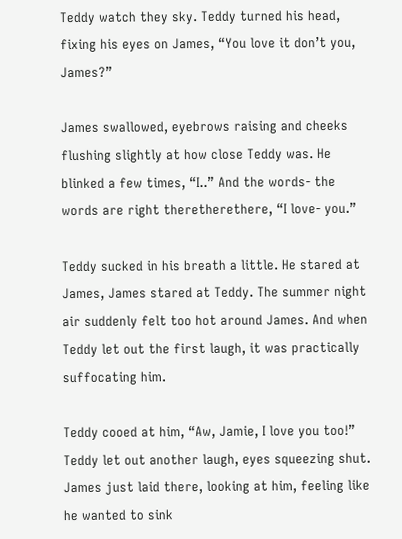Teddy watch they sky. Teddy turned his head, fixing his eyes on James, “You love it don’t you, James?”

James swallowed, eyebrows raising and cheeks flushing slightly at how close Teddy was. He blinked a few times, “I..” And the words- the words are right theretherethere, “I love- you.”

Teddy sucked in his breath a little. He stared at James, James stared at Teddy. The summer night air suddenly felt too hot around James. And when Teddy let out the first laugh, it was practically suffocating him.

Teddy cooed at him, “Aw, Jamie, I love you too!” Teddy let out another laugh, eyes squeezing shut. James just laid there, looking at him, feeling like he wanted to sink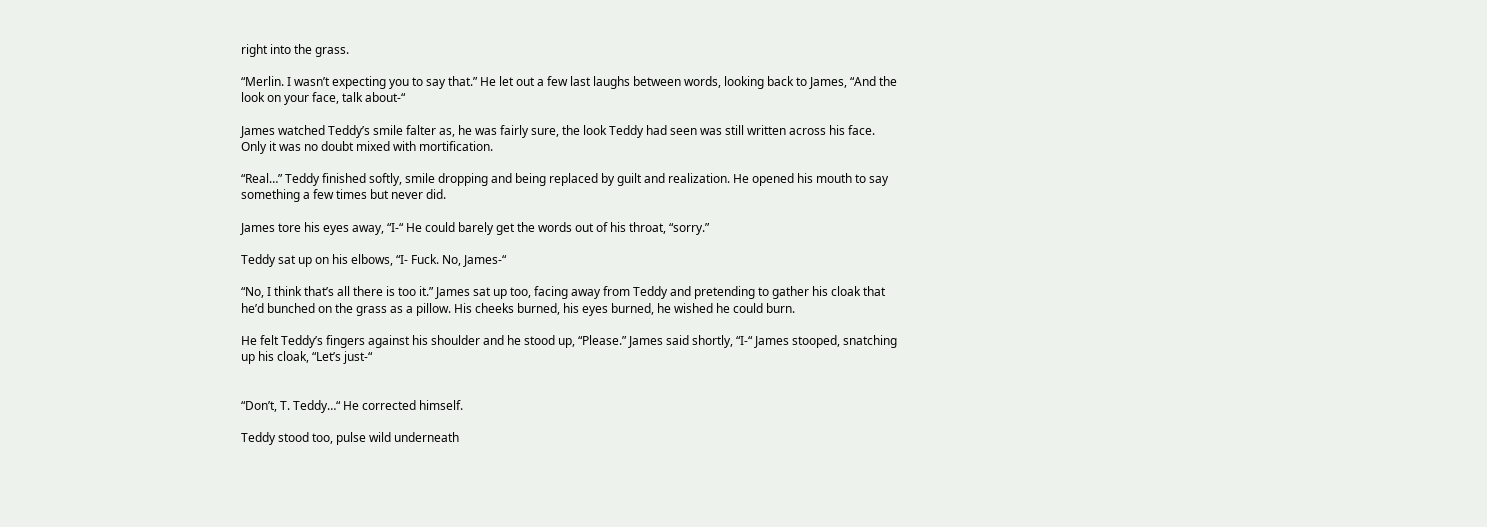right into the grass.

“Merlin. I wasn’t expecting you to say that.” He let out a few last laughs between words, looking back to James, “And the look on your face, talk about-“

James watched Teddy’s smile falter as, he was fairly sure, the look Teddy had seen was still written across his face. Only it was no doubt mixed with mortification.

“Real…” Teddy finished softly, smile dropping and being replaced by guilt and realization. He opened his mouth to say something a few times but never did.

James tore his eyes away, “I-“ He could barely get the words out of his throat, “sorry.”

Teddy sat up on his elbows, “I- Fuck. No, James-“

“No, I think that’s all there is too it.” James sat up too, facing away from Teddy and pretending to gather his cloak that he’d bunched on the grass as a pillow. His cheeks burned, his eyes burned, he wished he could burn.

He felt Teddy’s fingers against his shoulder and he stood up, “Please.” James said shortly, “I-“ James stooped, snatching up his cloak, “Let’s just-“


“Don’t, T. Teddy…“ He corrected himself.

Teddy stood too, pulse wild underneath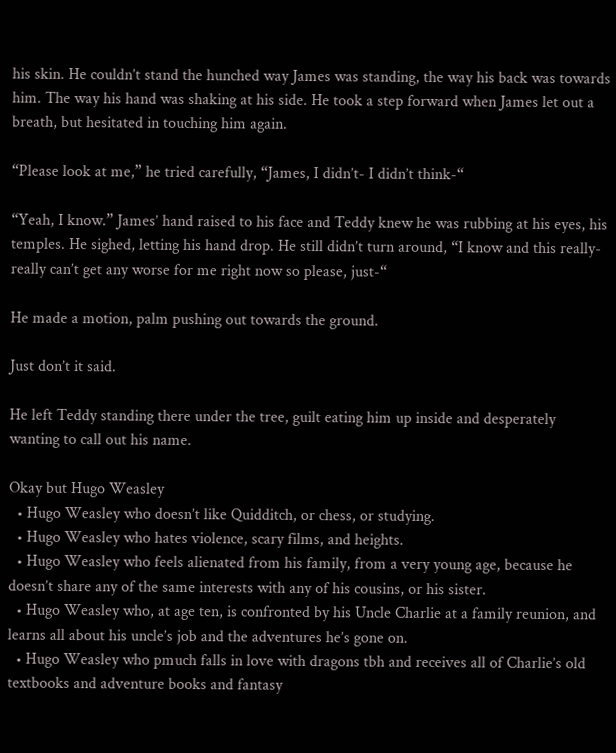his skin. He couldn’t stand the hunched way James was standing, the way his back was towards him. The way his hand was shaking at his side. He took a step forward when James let out a breath, but hesitated in touching him again.

“Please look at me,” he tried carefully, “James, I didn’t- I didn’t think-“

“Yeah, I know.” James’ hand raised to his face and Teddy knew he was rubbing at his eyes, his temples. He sighed, letting his hand drop. He still didn’t turn around, “I know and this really- really can’t get any worse for me right now so please, just-“

He made a motion, palm pushing out towards the ground.

Just don’t it said.

He left Teddy standing there under the tree, guilt eating him up inside and desperately wanting to call out his name.

Okay but Hugo Weasley
  • Hugo Weasley who doesn’t like Quidditch, or chess, or studying.
  • Hugo Weasley who hates violence, scary films, and heights.
  • Hugo Weasley who feels alienated from his family, from a very young age, because he doesn’t share any of the same interests with any of his cousins, or his sister.
  • Hugo Weasley who, at age ten, is confronted by his Uncle Charlie at a family reunion, and learns all about his uncle’s job and the adventures he’s gone on.
  • Hugo Weasley who pmuch falls in love with dragons tbh and receives all of Charlie’s old textbooks and adventure books and fantasy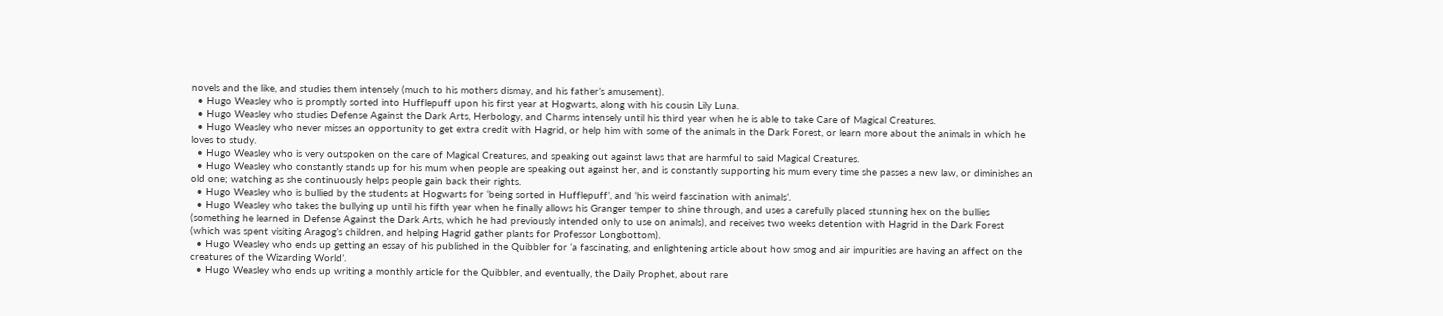novels and the like, and studies them intensely (much to his mothers dismay, and his father’s amusement).
  • Hugo Weasley who is promptly sorted into Hufflepuff upon his first year at Hogwarts, along with his cousin Lily Luna.
  • Hugo Weasley who studies Defense Against the Dark Arts, Herbology, and Charms intensely until his third year when he is able to take Care of Magical Creatures.
  • Hugo Weasley who never misses an opportunity to get extra credit with Hagrid, or help him with some of the animals in the Dark Forest, or learn more about the animals in which he loves to study.
  • Hugo Weasley who is very outspoken on the care of Magical Creatures, and speaking out against laws that are harmful to said Magical Creatures.
  • Hugo Weasley who constantly stands up for his mum when people are speaking out against her, and is constantly supporting his mum every time she passes a new law, or diminishes an old one; watching as she continuously helps people gain back their rights.
  • Hugo Weasley who is bullied by the students at Hogwarts for ‘being sorted in Hufflepuff’, and ‘his weird fascination with animals’.
  • Hugo Weasley who takes the bullying up until his fifth year when he finally allows his Granger temper to shine through, and uses a carefully placed stunning hex on the bullies (something he learned in Defense Against the Dark Arts, which he had previously intended only to use on animals), and receives two weeks detention with Hagrid in the Dark Forest (which was spent visiting Aragog’s children, and helping Hagrid gather plants for Professor Longbottom).
  • Hugo Weasley who ends up getting an essay of his published in the Quibbler for ‘a fascinating, and enlightening article about how smog and air impurities are having an affect on the creatures of the Wizarding World’.
  • Hugo Weasley who ends up writing a monthly article for the Quibbler, and eventually, the Daily Prophet, about rare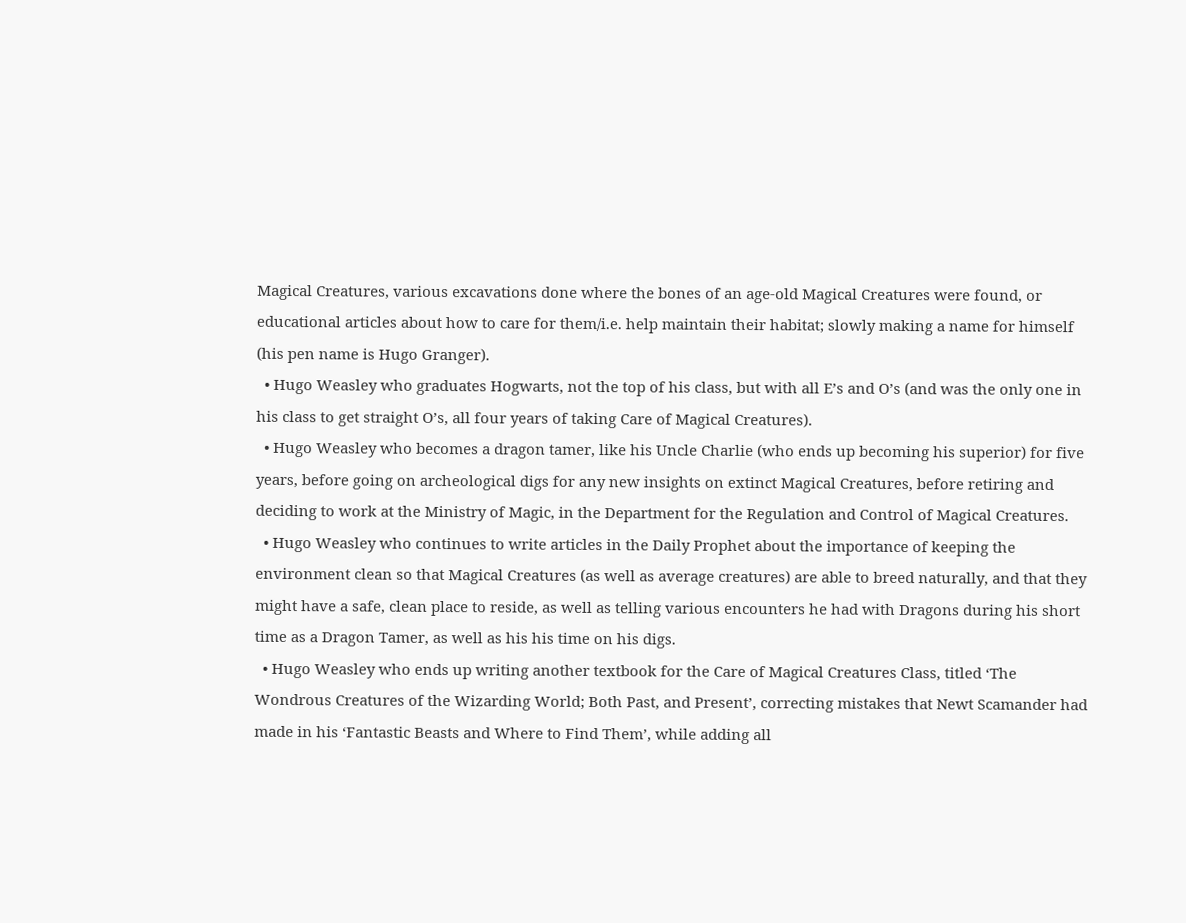Magical Creatures, various excavations done where the bones of an age-old Magical Creatures were found, or educational articles about how to care for them/i.e. help maintain their habitat; slowly making a name for himself (his pen name is Hugo Granger).
  • Hugo Weasley who graduates Hogwarts, not the top of his class, but with all E’s and O’s (and was the only one in his class to get straight O’s, all four years of taking Care of Magical Creatures).
  • Hugo Weasley who becomes a dragon tamer, like his Uncle Charlie (who ends up becoming his superior) for five years, before going on archeological digs for any new insights on extinct Magical Creatures, before retiring and deciding to work at the Ministry of Magic, in the Department for the Regulation and Control of Magical Creatures.
  • Hugo Weasley who continues to write articles in the Daily Prophet about the importance of keeping the environment clean so that Magical Creatures (as well as average creatures) are able to breed naturally, and that they might have a safe, clean place to reside, as well as telling various encounters he had with Dragons during his short time as a Dragon Tamer, as well as his his time on his digs.
  • Hugo Weasley who ends up writing another textbook for the Care of Magical Creatures Class, titled ‘The Wondrous Creatures of the Wizarding World; Both Past, and Present’, correcting mistakes that Newt Scamander had made in his ‘Fantastic Beasts and Where to Find Them’, while adding all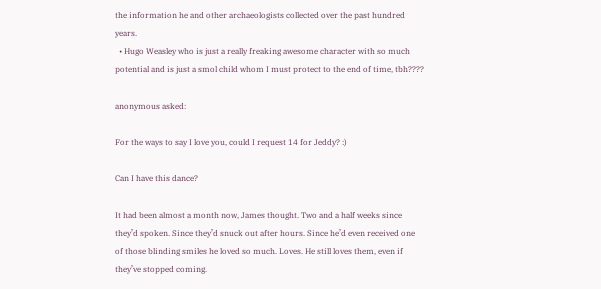the information he and other archaeologists collected over the past hundred years.
  • Hugo Weasley who is just a really freaking awesome character with so much potential and is just a smol child whom I must protect to the end of time, tbh????

anonymous asked:

For the ways to say I love you, could I request 14 for Jeddy? :)

Can I have this dance?

It had been almost a month now, James thought. Two and a half weeks since they’d spoken. Since they’d snuck out after hours. Since he’d even received one of those blinding smiles he loved so much. Loves. He still loves them, even if they’ve stopped coming.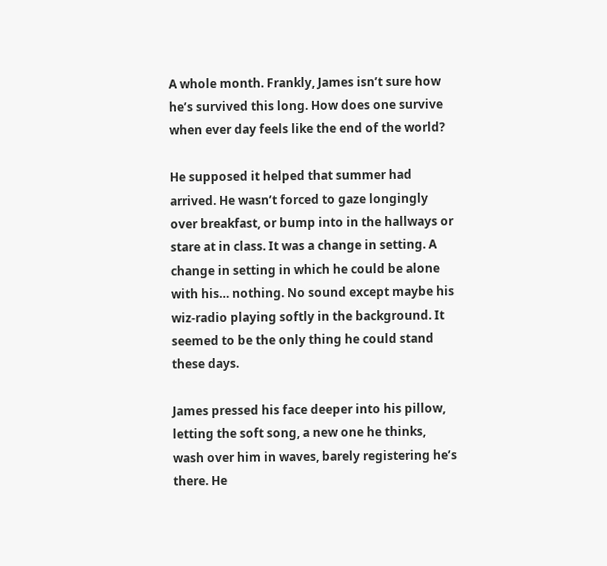A whole month. Frankly, James isn’t sure how he’s survived this long. How does one survive when ever day feels like the end of the world?

He supposed it helped that summer had arrived. He wasn’t forced to gaze longingly over breakfast, or bump into in the hallways or stare at in class. It was a change in setting. A change in setting in which he could be alone with his… nothing. No sound except maybe his wiz-radio playing softly in the background. It seemed to be the only thing he could stand these days.

James pressed his face deeper into his pillow, letting the soft song, a new one he thinks, wash over him in waves, barely registering he’s there. He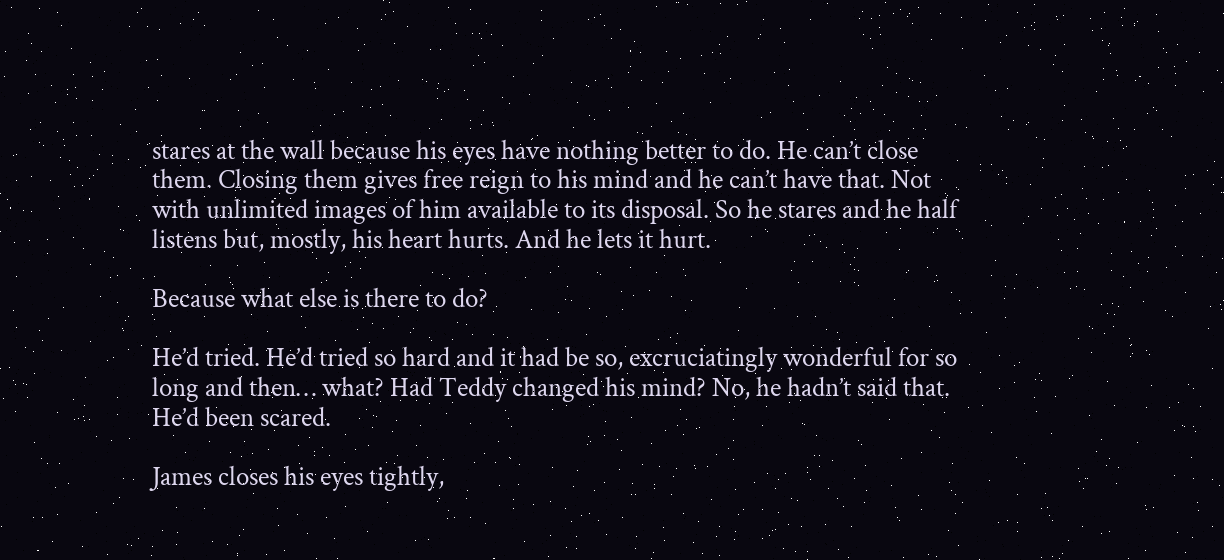stares at the wall because his eyes have nothing better to do. He can’t close them. Closing them gives free reign to his mind and he can’t have that. Not with unlimited images of him available to its disposal. So he stares and he half listens but, mostly, his heart hurts. And he lets it hurt.

Because what else is there to do?

He’d tried. He’d tried so hard and it had be so, excruciatingly wonderful for so long and then… what? Had Teddy changed his mind? No, he hadn’t said that. He’d been scared.

James closes his eyes tightly,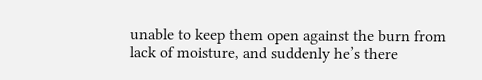unable to keep them open against the burn from lack of moisture, and suddenly he’s there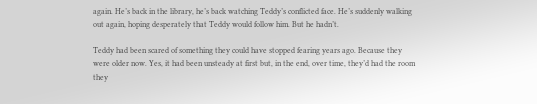again. He’s back in the library, he’s back watching Teddy’s conflicted face. He’s suddenly walking out again, hoping desperately that Teddy would follow him. But he hadn’t.

Teddy had been scared of something they could have stopped fearing years ago. Because they were older now. Yes, it had been unsteady at first but, in the end, over time, they’d had the room they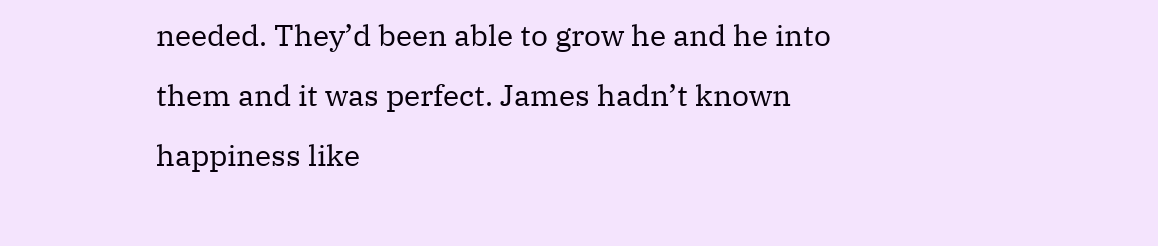needed. They’d been able to grow he and he into them and it was perfect. James hadn’t known happiness like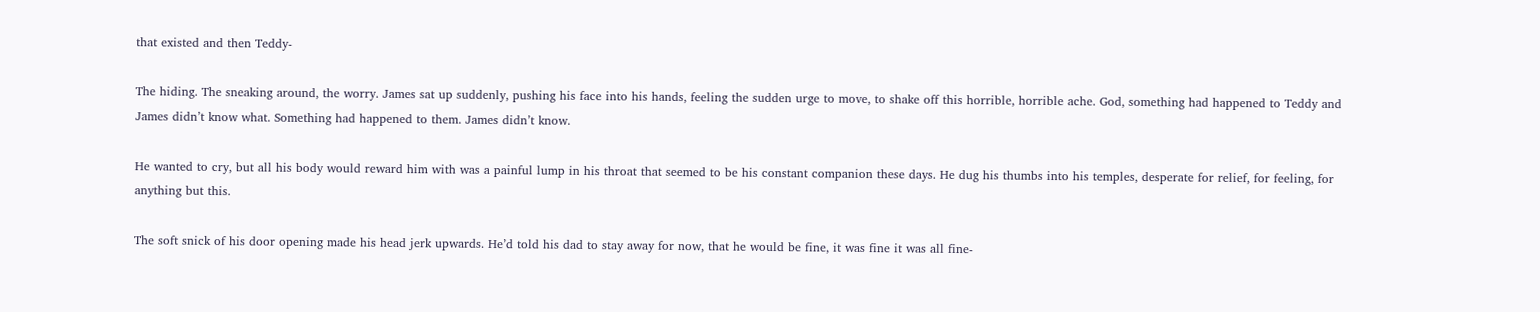that existed and then Teddy-

The hiding. The sneaking around, the worry. James sat up suddenly, pushing his face into his hands, feeling the sudden urge to move, to shake off this horrible, horrible ache. God, something had happened to Teddy and James didn’t know what. Something had happened to them. James didn’t know.

He wanted to cry, but all his body would reward him with was a painful lump in his throat that seemed to be his constant companion these days. He dug his thumbs into his temples, desperate for relief, for feeling, for anything but this.

The soft snick of his door opening made his head jerk upwards. He’d told his dad to stay away for now, that he would be fine, it was fine it was all fine-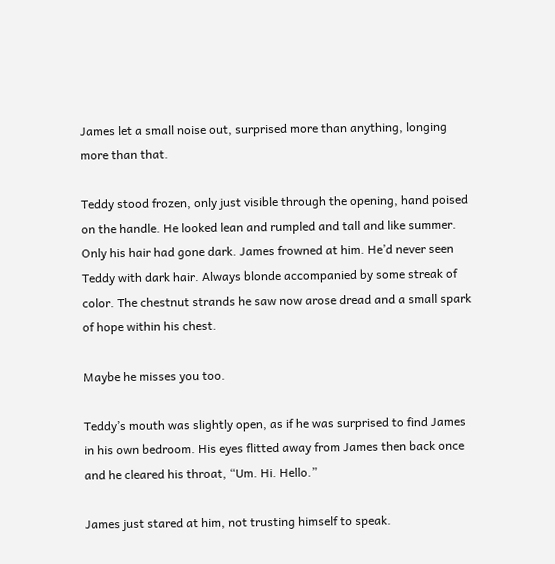James let a small noise out, surprised more than anything, longing more than that.

Teddy stood frozen, only just visible through the opening, hand poised on the handle. He looked lean and rumpled and tall and like summer. Only his hair had gone dark. James frowned at him. He’d never seen Teddy with dark hair. Always blonde accompanied by some streak of color. The chestnut strands he saw now arose dread and a small spark of hope within his chest.

Maybe he misses you too.

Teddy’s mouth was slightly open, as if he was surprised to find James in his own bedroom. His eyes flitted away from James then back once and he cleared his throat, “Um. Hi. Hello.”

James just stared at him, not trusting himself to speak.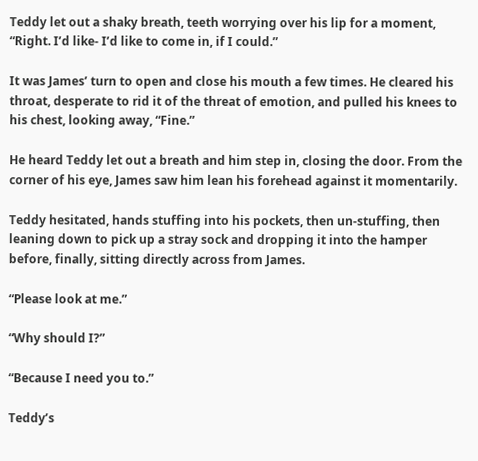Teddy let out a shaky breath, teeth worrying over his lip for a moment, “Right. I’d like- I’d like to come in, if I could.”

It was James’ turn to open and close his mouth a few times. He cleared his throat, desperate to rid it of the threat of emotion, and pulled his knees to his chest, looking away, “Fine.”

He heard Teddy let out a breath and him step in, closing the door. From the corner of his eye, James saw him lean his forehead against it momentarily.

Teddy hesitated, hands stuffing into his pockets, then un-stuffing, then leaning down to pick up a stray sock and dropping it into the hamper before, finally, sitting directly across from James.

“Please look at me.”

“Why should I?”

“Because I need you to.”

Teddy’s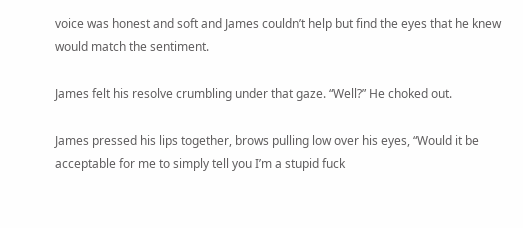voice was honest and soft and James couldn’t help but find the eyes that he knew would match the sentiment.

James felt his resolve crumbling under that gaze. “Well?” He choked out.

James pressed his lips together, brows pulling low over his eyes, “Would it be acceptable for me to simply tell you I’m a stupid fuck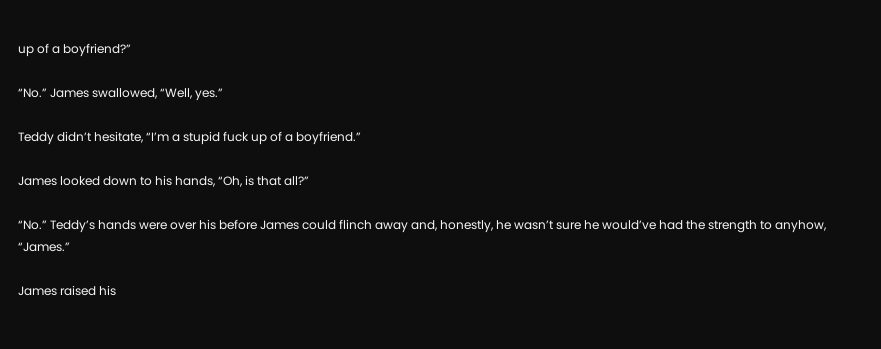up of a boyfriend?”

“No.” James swallowed, “Well, yes.”

Teddy didn’t hesitate, “I’m a stupid fuck up of a boyfriend.”

James looked down to his hands, “Oh, is that all?”

“No.” Teddy’s hands were over his before James could flinch away and, honestly, he wasn’t sure he would’ve had the strength to anyhow, “James.”

James raised his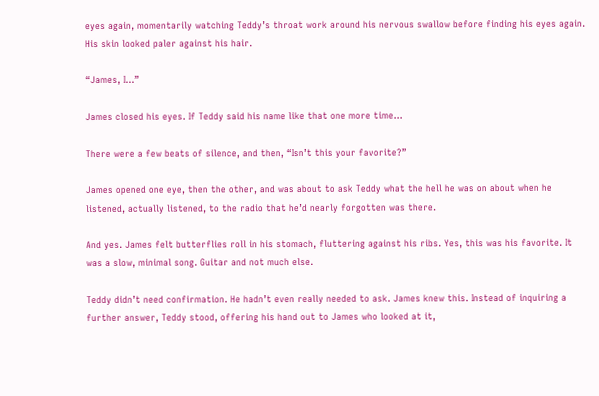eyes again, momentarily watching Teddy’s throat work around his nervous swallow before finding his eyes again. His skin looked paler against his hair.

“James, I…”

James closed his eyes. If Teddy said his name like that one more time…

There were a few beats of silence, and then, “Isn’t this your favorite?”

James opened one eye, then the other, and was about to ask Teddy what the hell he was on about when he listened, actually listened, to the radio that he’d nearly forgotten was there.

And yes. James felt butterflies roll in his stomach, fluttering against his ribs. Yes, this was his favorite. It was a slow, minimal song. Guitar and not much else.

Teddy didn’t need confirmation. He hadn’t even really needed to ask. James knew this. Instead of inquiring a further answer, Teddy stood, offering his hand out to James who looked at it,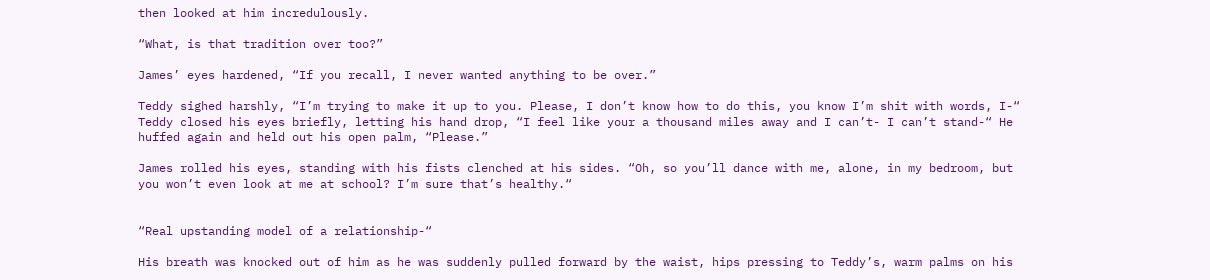then looked at him incredulously.

“What, is that tradition over too?”

James’ eyes hardened, “If you recall, I never wanted anything to be over.”

Teddy sighed harshly, “I’m trying to make it up to you. Please, I don’t know how to do this, you know I’m shit with words, I-“ Teddy closed his eyes briefly, letting his hand drop, “I feel like your a thousand miles away and I can’t- I can’t stand-“ He huffed again and held out his open palm, “Please.”

James rolled his eyes, standing with his fists clenched at his sides. “Oh, so you’ll dance with me, alone, in my bedroom, but you won’t even look at me at school? I’m sure that’s healthy.“


“Real upstanding model of a relationship-“

His breath was knocked out of him as he was suddenly pulled forward by the waist, hips pressing to Teddy’s, warm palms on his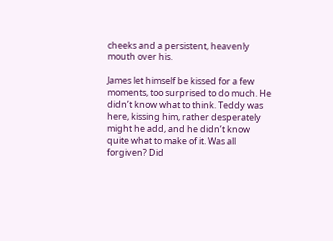cheeks and a persistent, heavenly mouth over his.

James let himself be kissed for a few moments, too surprised to do much. He didn’t know what to think. Teddy was here, kissing him, rather desperately might he add, and he didn’t know quite what to make of it. Was all forgiven? Did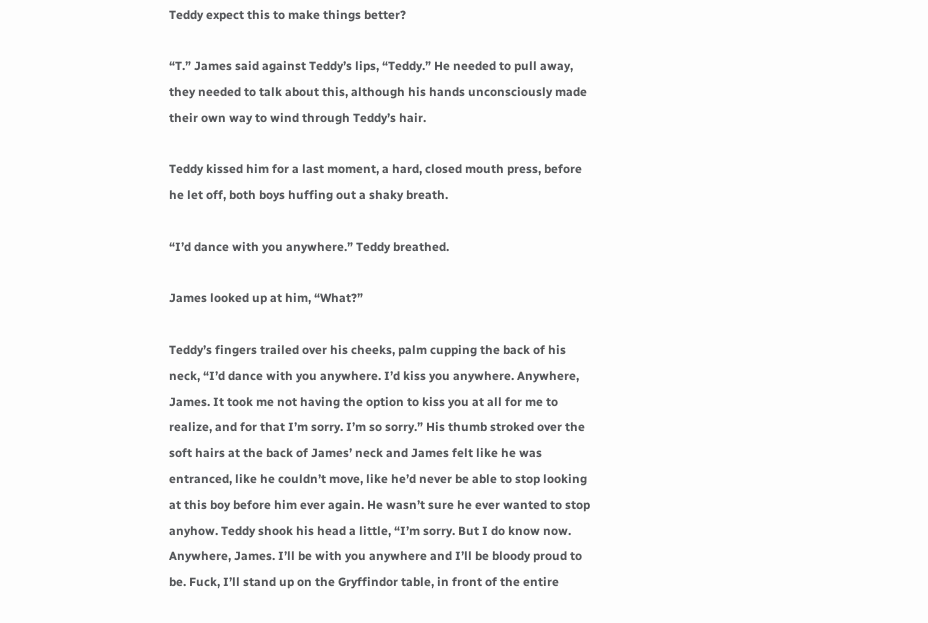Teddy expect this to make things better?

“T.” James said against Teddy’s lips, “Teddy.” He needed to pull away, they needed to talk about this, although his hands unconsciously made their own way to wind through Teddy’s hair.

Teddy kissed him for a last moment, a hard, closed mouth press, before he let off, both boys huffing out a shaky breath.

“I’d dance with you anywhere.” Teddy breathed.

James looked up at him, “What?”

Teddy’s fingers trailed over his cheeks, palm cupping the back of his neck, “I’d dance with you anywhere. I’d kiss you anywhere. Anywhere, James. It took me not having the option to kiss you at all for me to realize, and for that I’m sorry. I’m so sorry.” His thumb stroked over the soft hairs at the back of James’ neck and James felt like he was entranced, like he couldn’t move, like he’d never be able to stop looking at this boy before him ever again. He wasn’t sure he ever wanted to stop anyhow. Teddy shook his head a little, “I’m sorry. But I do know now. Anywhere, James. I’ll be with you anywhere and I’ll be bloody proud to be. Fuck, I’ll stand up on the Gryffindor table, in front of the entire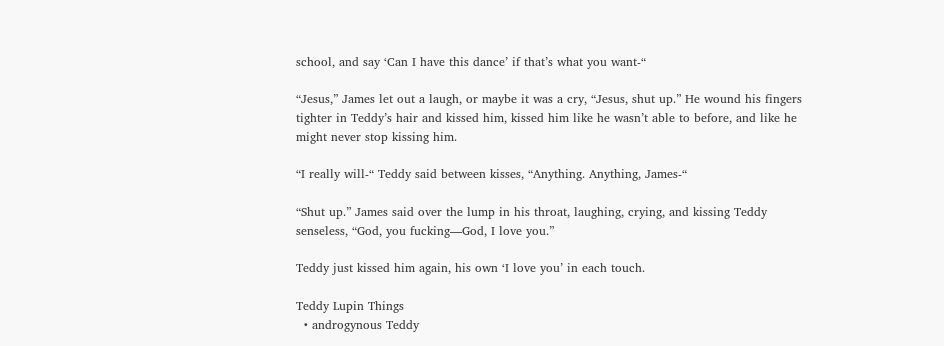school, and say ‘Can I have this dance’ if that’s what you want-“

“Jesus,” James let out a laugh, or maybe it was a cry, “Jesus, shut up.” He wound his fingers tighter in Teddy’s hair and kissed him, kissed him like he wasn’t able to before, and like he might never stop kissing him.

“I really will-“ Teddy said between kisses, “Anything. Anything, James-“

“Shut up.” James said over the lump in his throat, laughing, crying, and kissing Teddy senseless, “God, you fucking—God, I love you.”

Teddy just kissed him again, his own ‘I love you’ in each touch.

Teddy Lupin Things
  • androgynous Teddy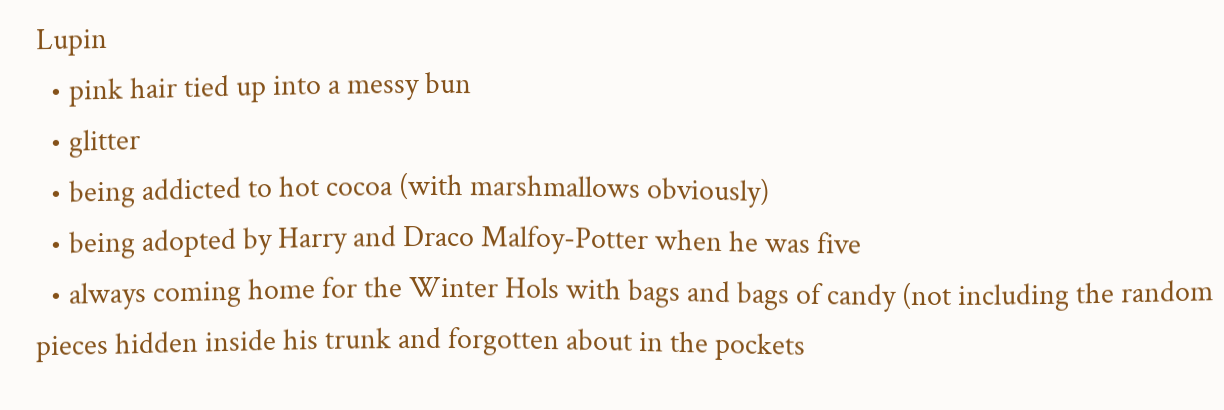Lupin
  • pink hair tied up into a messy bun
  • glitter
  • being addicted to hot cocoa (with marshmallows obviously)
  • being adopted by Harry and Draco Malfoy-Potter when he was five
  • always coming home for the Winter Hols with bags and bags of candy (not including the random pieces hidden inside his trunk and forgotten about in the pockets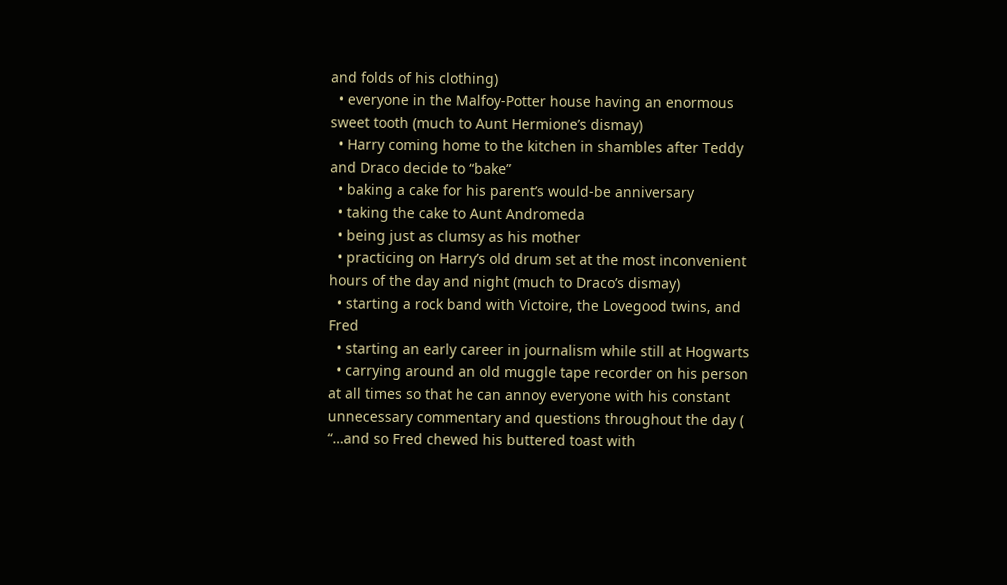and folds of his clothing)
  • everyone in the Malfoy-Potter house having an enormous sweet tooth (much to Aunt Hermione’s dismay)
  • Harry coming home to the kitchen in shambles after Teddy and Draco decide to “bake”
  • baking a cake for his parent’s would-be anniversary
  • taking the cake to Aunt Andromeda
  • being just as clumsy as his mother
  • practicing on Harry’s old drum set at the most inconvenient hours of the day and night (much to Draco’s dismay)
  • starting a rock band with Victoire, the Lovegood twins, and Fred
  • starting an early career in journalism while still at Hogwarts
  • carrying around an old muggle tape recorder on his person at all times so that he can annoy everyone with his constant unnecessary commentary and questions throughout the day ( “…and so Fred chewed his buttered toast with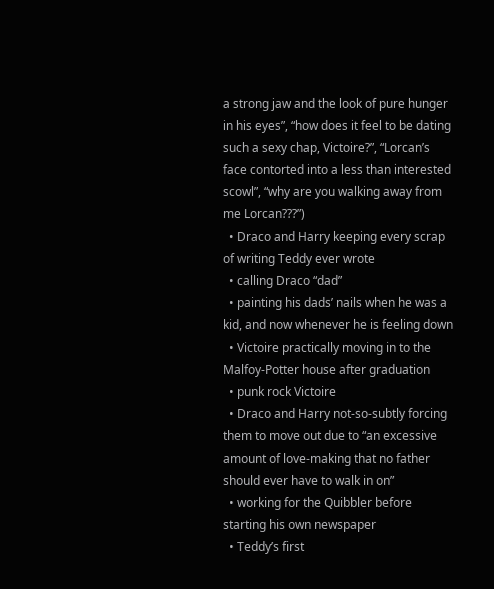a strong jaw and the look of pure hunger in his eyes”, “how does it feel to be dating such a sexy chap, Victoire?”, “Lorcan’s face contorted into a less than interested scowl”, “why are you walking away from me Lorcan???”)
  • Draco and Harry keeping every scrap of writing Teddy ever wrote
  • calling Draco “dad”
  • painting his dads’ nails when he was a kid, and now whenever he is feeling down
  • Victoire practically moving in to the Malfoy-Potter house after graduation
  • punk rock Victoire
  • Draco and Harry not-so-subtly forcing them to move out due to “an excessive amount of love-making that no father should ever have to walk in on”
  • working for the Quibbler before starting his own newspaper
  • Teddy’s first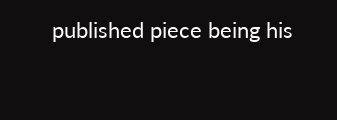published piece being his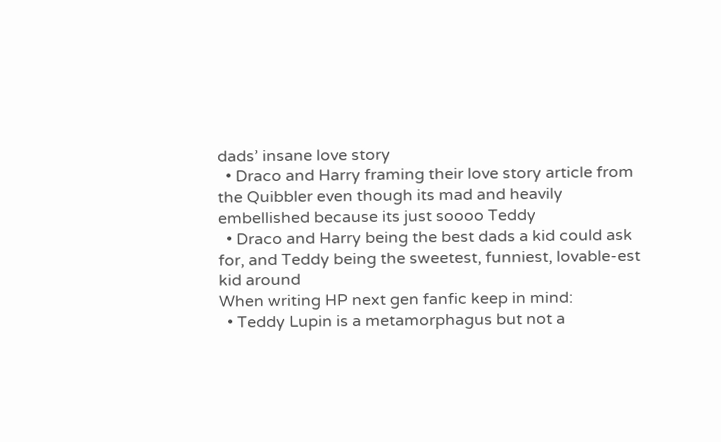dads’ insane love story
  • Draco and Harry framing their love story article from the Quibbler even though its mad and heavily embellished because its just soooo Teddy
  • Draco and Harry being the best dads a kid could ask for, and Teddy being the sweetest, funniest, lovable-est kid around
When writing HP next gen fanfic keep in mind:
  • Teddy Lupin is a metamorphagus but not a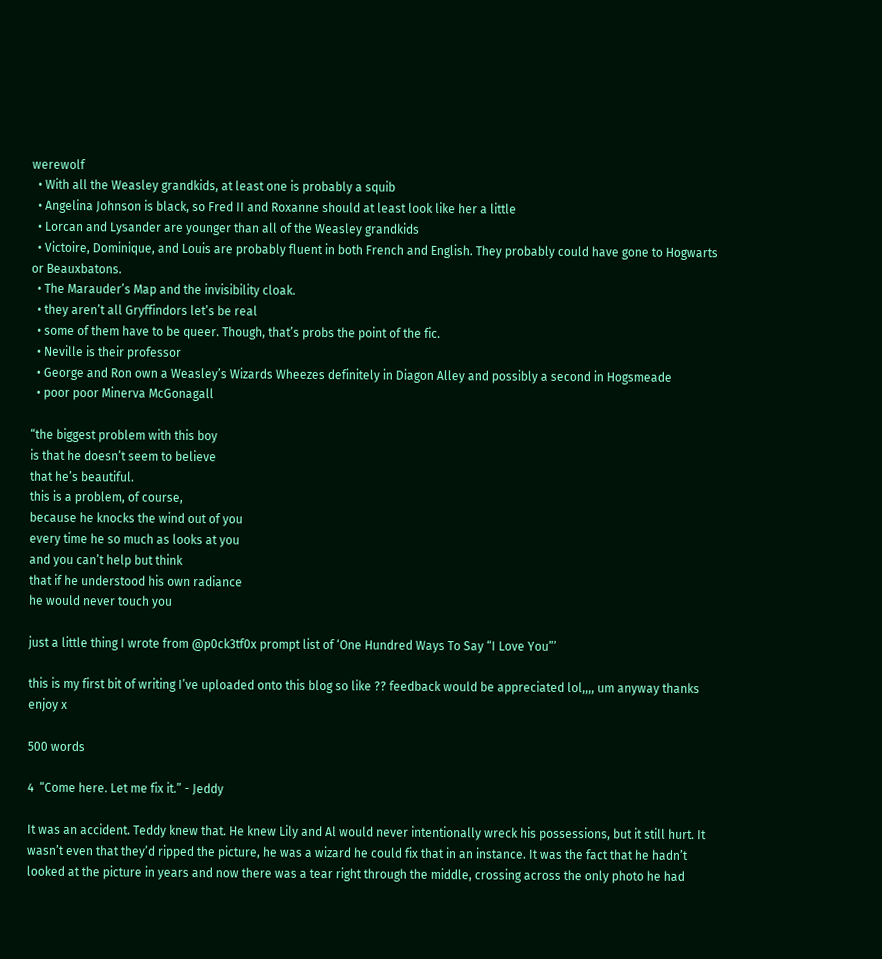werewolf
  • With all the Weasley grandkids, at least one is probably a squib
  • Angelina Johnson is black, so Fred II and Roxanne should at least look like her a little
  • Lorcan and Lysander are younger than all of the Weasley grandkids
  • Victoire, Dominique, and Louis are probably fluent in both French and English. They probably could have gone to Hogwarts or Beauxbatons.
  • The Marauder’s Map and the invisibility cloak.
  • they aren’t all Gryffindors let’s be real
  • some of them have to be queer. Though, that’s probs the point of the fic.
  • Neville is their professor
  • George and Ron own a Weasley’s Wizards Wheezes definitely in Diagon Alley and possibly a second in Hogsmeade
  • poor poor Minerva McGonagall

“the biggest problem with this boy
is that he doesn’t seem to believe
that he’s beautiful.
this is a problem, of course,
because he knocks the wind out of you
every time he so much as looks at you
and you can’t help but think
that if he understood his own radiance
he would never touch you

just a little thing I wrote from @p0ck3tf0x prompt list of ‘One Hundred Ways To Say “I Love You”’

this is my first bit of writing I’ve uploaded onto this blog so like ?? feedback would be appreciated lol,,,, um anyway thanks enjoy x

500 words

4  “Come here. Let me fix it.” - Jeddy

It was an accident. Teddy knew that. He knew Lily and Al would never intentionally wreck his possessions, but it still hurt. It wasn’t even that they’d ripped the picture, he was a wizard he could fix that in an instance. It was the fact that he hadn’t looked at the picture in years and now there was a tear right through the middle, crossing across the only photo he had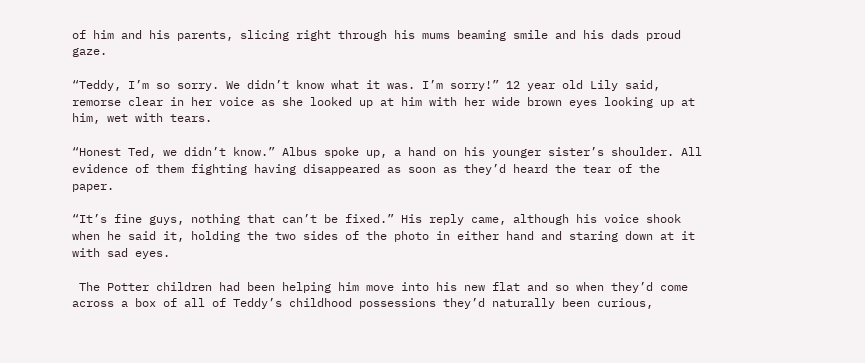of him and his parents, slicing right through his mums beaming smile and his dads proud gaze.

“Teddy, I’m so sorry. We didn’t know what it was. I’m sorry!” 12 year old Lily said, remorse clear in her voice as she looked up at him with her wide brown eyes looking up at him, wet with tears.

“Honest Ted, we didn’t know.” Albus spoke up, a hand on his younger sister’s shoulder. All evidence of them fighting having disappeared as soon as they’d heard the tear of the paper.

“It’s fine guys, nothing that can’t be fixed.” His reply came, although his voice shook when he said it, holding the two sides of the photo in either hand and staring down at it with sad eyes.

 The Potter children had been helping him move into his new flat and so when they’d come across a box of all of Teddy’s childhood possessions they’d naturally been curious,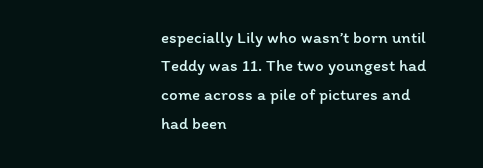especially Lily who wasn’t born until Teddy was 11. The two youngest had come across a pile of pictures and had been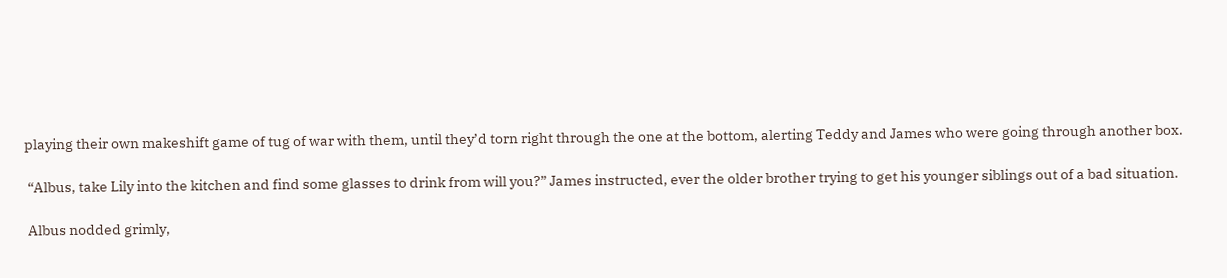playing their own makeshift game of tug of war with them, until they’d torn right through the one at the bottom, alerting Teddy and James who were going through another box.

 “Albus, take Lily into the kitchen and find some glasses to drink from will you?” James instructed, ever the older brother trying to get his younger siblings out of a bad situation.

 Albus nodded grimly,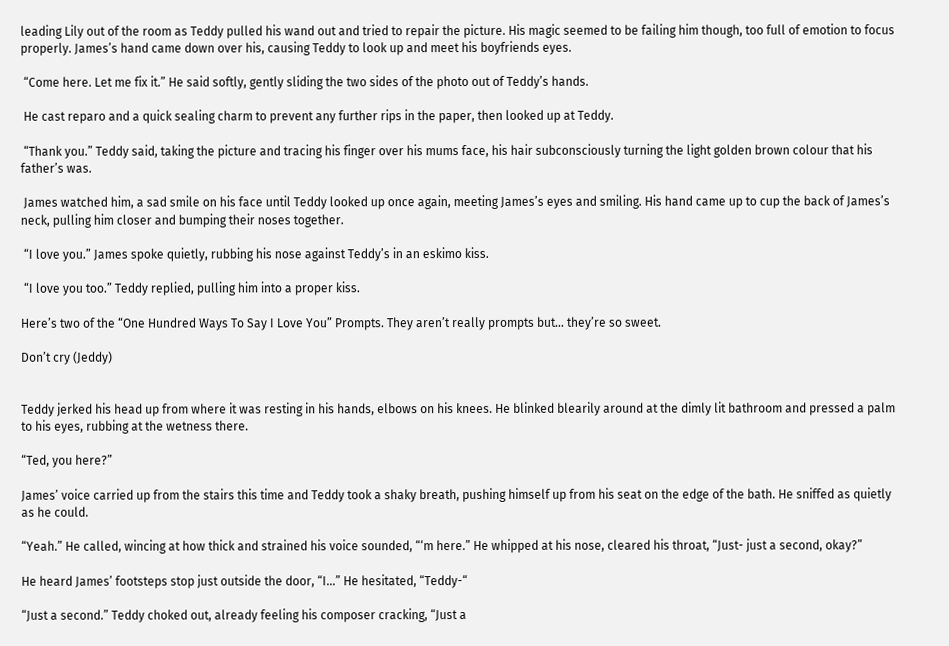leading Lily out of the room as Teddy pulled his wand out and tried to repair the picture. His magic seemed to be failing him though, too full of emotion to focus properly. James’s hand came down over his, causing Teddy to look up and meet his boyfriends eyes.

 “Come here. Let me fix it.” He said softly, gently sliding the two sides of the photo out of Teddy’s hands.

 He cast reparo and a quick sealing charm to prevent any further rips in the paper, then looked up at Teddy.

 “Thank you.” Teddy said, taking the picture and tracing his finger over his mums face, his hair subconsciously turning the light golden brown colour that his father’s was.

 James watched him, a sad smile on his face until Teddy looked up once again, meeting James’s eyes and smiling. His hand came up to cup the back of James’s neck, pulling him closer and bumping their noses together.

 “I love you.” James spoke quietly, rubbing his nose against Teddy’s in an eskimo kiss.

 “I love you too.” Teddy replied, pulling him into a proper kiss.

Here’s two of the “One Hundred Ways To Say I Love You” Prompts. They aren’t really prompts but… they’re so sweet.

Don’t cry (Jeddy)


Teddy jerked his head up from where it was resting in his hands, elbows on his knees. He blinked blearily around at the dimly lit bathroom and pressed a palm to his eyes, rubbing at the wetness there.

“Ted, you here?”

James’ voice carried up from the stairs this time and Teddy took a shaky breath, pushing himself up from his seat on the edge of the bath. He sniffed as quietly as he could.

“Yeah.” He called, wincing at how thick and strained his voice sounded, “‘m here.” He whipped at his nose, cleared his throat, “Just- just a second, okay?”

He heard James’ footsteps stop just outside the door, “I…” He hesitated, “Teddy-“

“Just a second.” Teddy choked out, already feeling his composer cracking, “Just a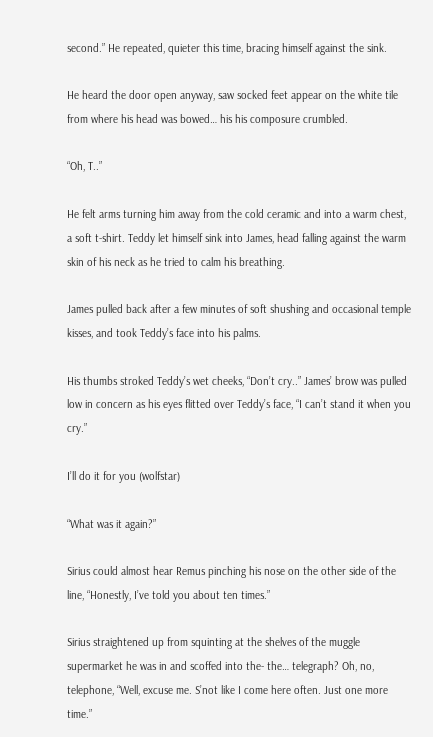second.” He repeated, quieter this time, bracing himself against the sink.

He heard the door open anyway, saw socked feet appear on the white tile from where his head was bowed… his his composure crumbled.

“Oh, T..”

He felt arms turning him away from the cold ceramic and into a warm chest, a soft t-shirt. Teddy let himself sink into James, head falling against the warm skin of his neck as he tried to calm his breathing.

James pulled back after a few minutes of soft shushing and occasional temple kisses, and took Teddy’s face into his palms.

His thumbs stroked Teddy’s wet cheeks, “Don’t cry..” James’ brow was pulled low in concern as his eyes flitted over Teddy’s face, “I can’t stand it when you cry.”

I’ll do it for you (wolfstar)

“What was it again?”

Sirius could almost hear Remus pinching his nose on the other side of the line, “Honestly, I’ve told you about ten times.”

Sirius straightened up from squinting at the shelves of the muggle supermarket he was in and scoffed into the- the… telegraph? Oh, no, telephone, “Well, excuse me. S’not like I come here often. Just one more time.”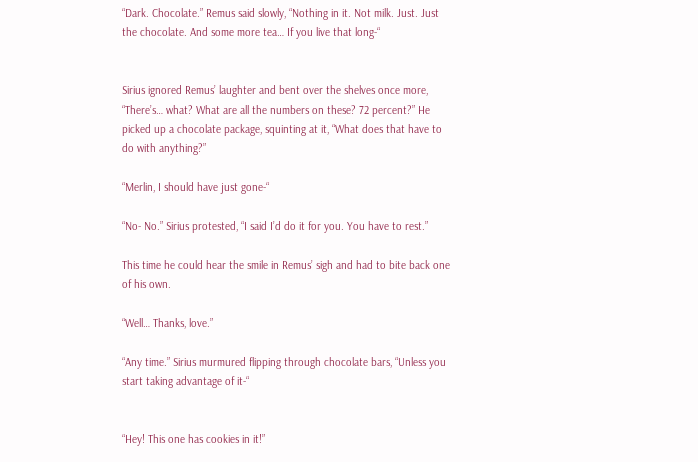“Dark. Chocolate.” Remus said slowly, “Nothing in it. Not milk. Just. Just the chocolate. And some more tea… If you live that long-“


Sirius ignored Remus’ laughter and bent over the shelves once more, “There’s… what? What are all the numbers on these? 72 percent?” He picked up a chocolate package, squinting at it, “What does that have to do with anything?”

“Merlin, I should have just gone-“

“No- No.” Sirius protested, “I said I’d do it for you. You have to rest.”

This time he could hear the smile in Remus’ sigh and had to bite back one of his own.

“Well… Thanks, love.”

“Any time.” Sirius murmured flipping through chocolate bars, “Unless you start taking advantage of it-“


“Hey! This one has cookies in it!”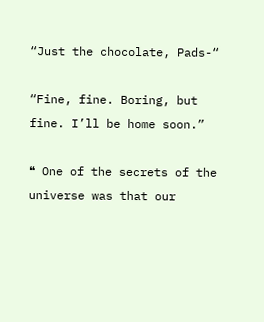“Just the chocolate, Pads-“

“Fine, fine. Boring, but fine. I’ll be home soon.”

❝ One of the secrets of the universe was that our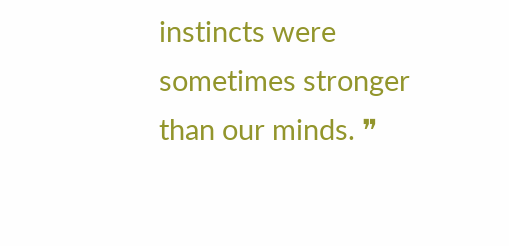instincts were sometimes stronger than our minds. ❞